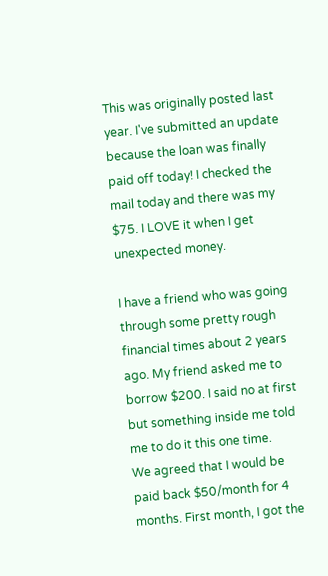This was originally posted last year. I've submitted an update because the loan was finally paid off today! I checked the mail today and there was my $75. I LOVE it when I get unexpected money.

I have a friend who was going through some pretty rough financial times about 2 years ago. My friend asked me to borrow $200. I said no at first but something inside me told me to do it this one time.
We agreed that I would be paid back $50/month for 4 months. First month, I got the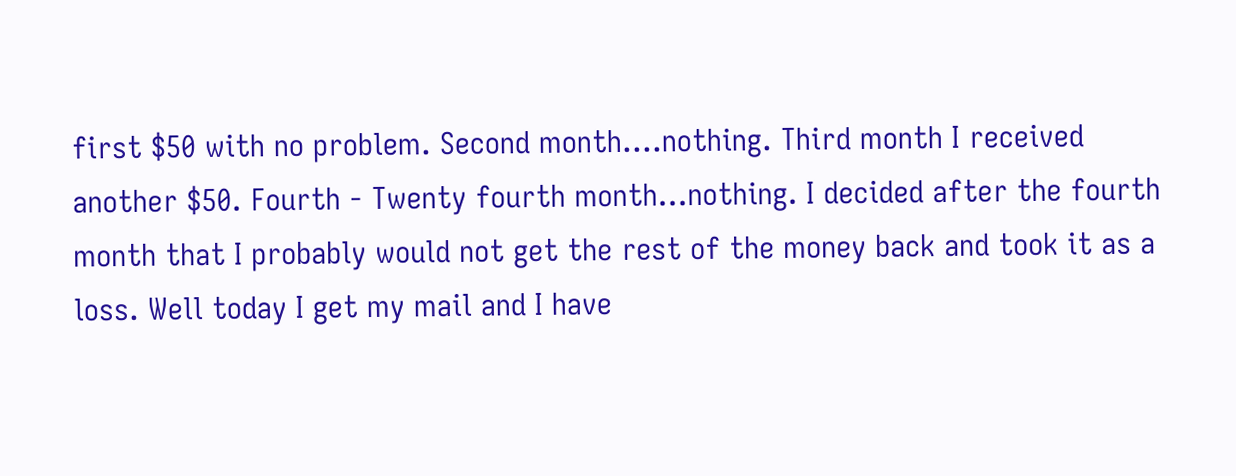first $50 with no problem. Second month....nothing. Third month I received another $50. Fourth - Twenty fourth month...nothing. I decided after the fourth month that I probably would not get the rest of the money back and took it as a loss. Well today I get my mail and I have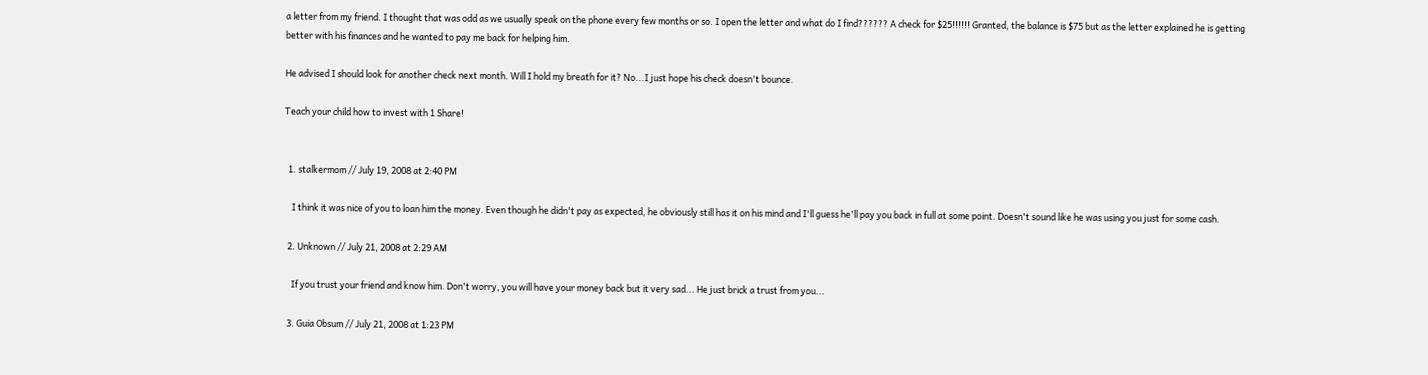a letter from my friend. I thought that was odd as we usually speak on the phone every few months or so. I open the letter and what do I find?????? A check for $25!!!!!! Granted, the balance is $75 but as the letter explained he is getting better with his finances and he wanted to pay me back for helping him.

He advised I should look for another check next month. Will I hold my breath for it? No...I just hope his check doesn't bounce.

Teach your child how to invest with 1 Share!


  1. stalkermom // July 19, 2008 at 2:40 PM

    I think it was nice of you to loan him the money. Even though he didn't pay as expected, he obviously still has it on his mind and I'll guess he'll pay you back in full at some point. Doesn't sound like he was using you just for some cash.

  2. Unknown // July 21, 2008 at 2:29 AM

    If you trust your friend and know him. Don't worry, you will have your money back but it very sad... He just brick a trust from you...

  3. Guia Obsum // July 21, 2008 at 1:23 PM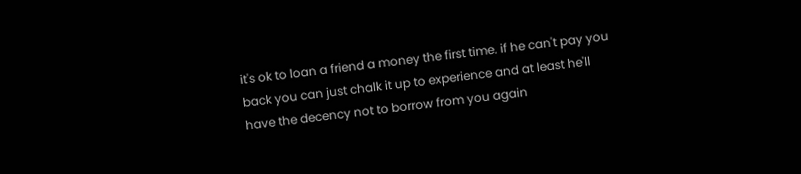it's ok to loan a friend a money the first time. if he can't pay you back you can just chalk it up to experience and at least he'll have the decency not to borrow from you again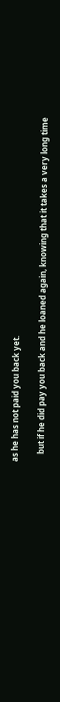as he has not paid you back yet.

    but if he did pay you back and he loaned again, knowing that it takes a very long time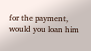for the payment, would you loan him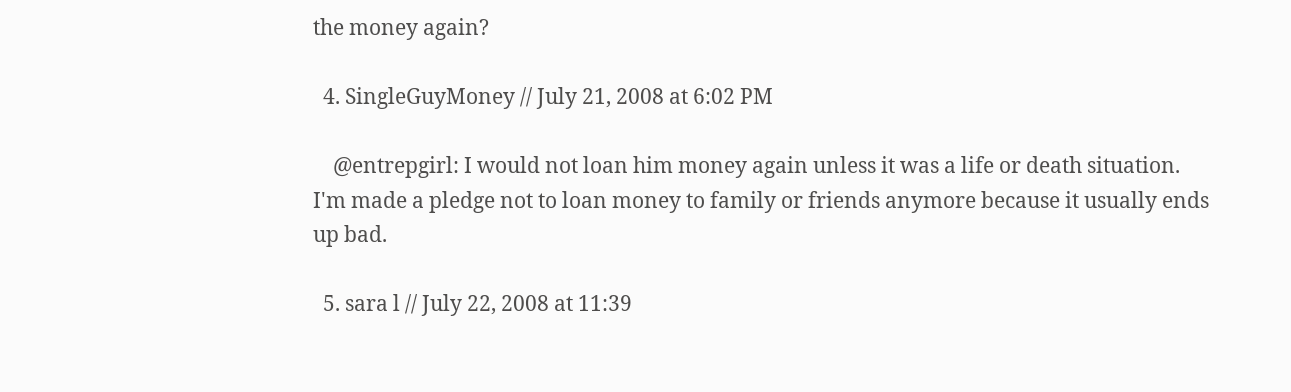the money again?

  4. SingleGuyMoney // July 21, 2008 at 6:02 PM

    @entrepgirl: I would not loan him money again unless it was a life or death situation. I'm made a pledge not to loan money to family or friends anymore because it usually ends up bad.

  5. sara l // July 22, 2008 at 11:39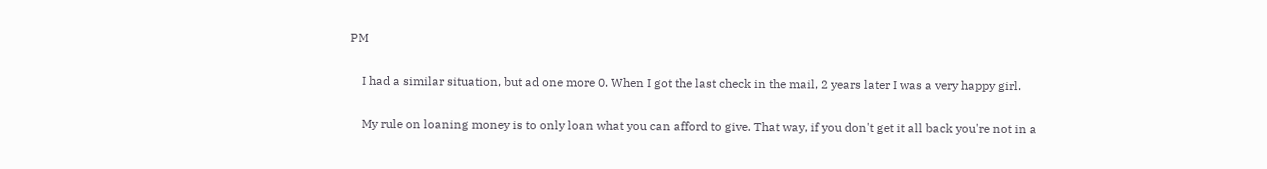PM

    I had a similar situation, but ad one more 0. When I got the last check in the mail, 2 years later I was a very happy girl.

    My rule on loaning money is to only loan what you can afford to give. That way, if you don't get it all back you're not in a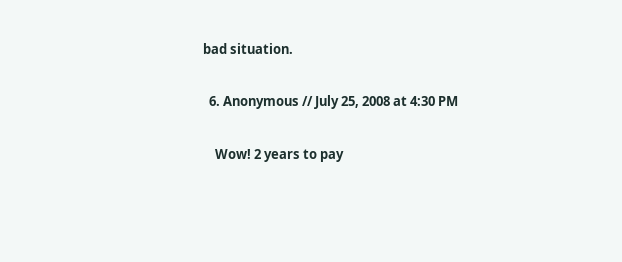bad situation.

  6. Anonymous // July 25, 2008 at 4:30 PM

    Wow! 2 years to pay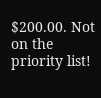$200.00. Not on the priority list!